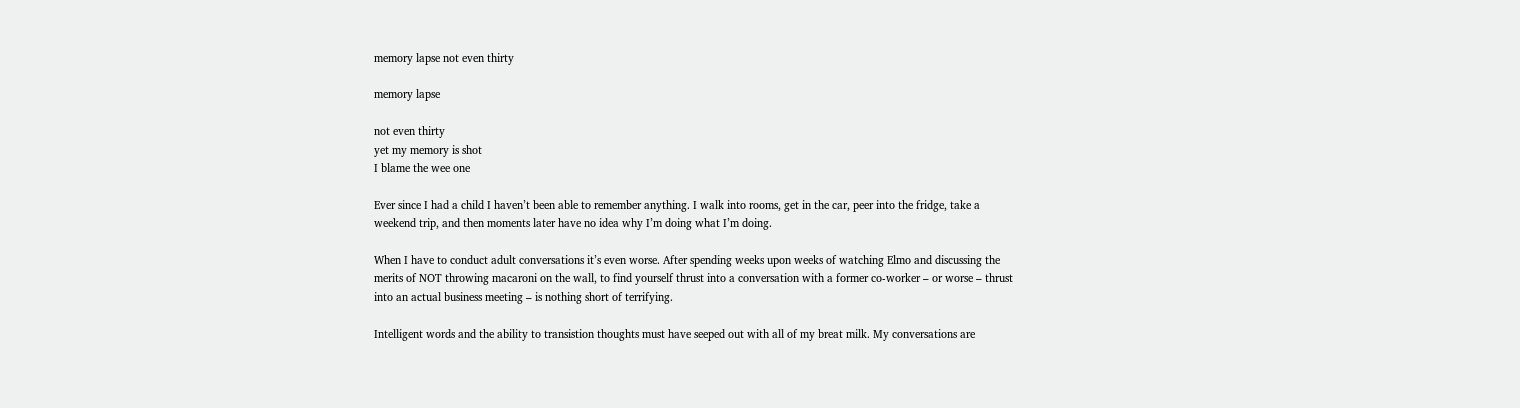memory lapse not even thirty

memory lapse

not even thirty
yet my memory is shot
I blame the wee one

Ever since I had a child I haven’t been able to remember anything. I walk into rooms, get in the car, peer into the fridge, take a weekend trip, and then moments later have no idea why I’m doing what I’m doing.

When I have to conduct adult conversations it’s even worse. After spending weeks upon weeks of watching Elmo and discussing the merits of NOT throwing macaroni on the wall, to find yourself thrust into a conversation with a former co-worker – or worse – thrust into an actual business meeting – is nothing short of terrifying.

Intelligent words and the ability to transistion thoughts must have seeped out with all of my breat milk. My conversations are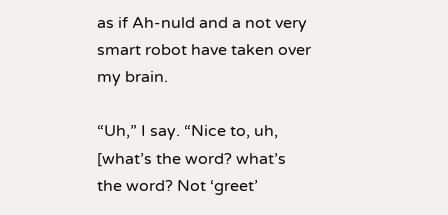as if Ah-nuld and a not very smart robot have taken over my brain.

“Uh,” I say. “Nice to, uh, [what’s the word? what’s the word? Not ‘greet’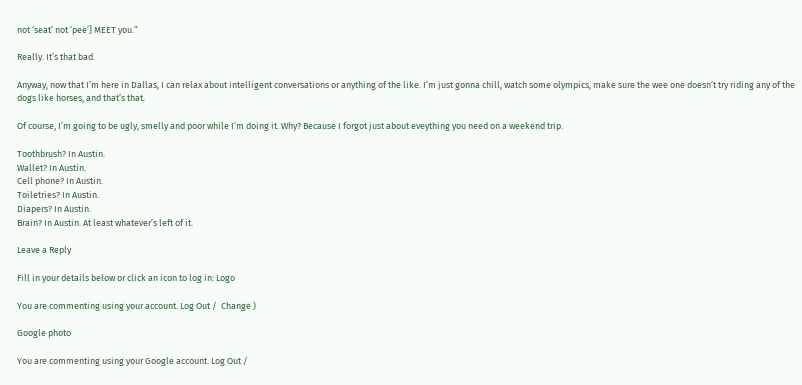not ‘seat’ not ‘pee’] MEET you.”

Really. It’s that bad.

Anyway, now that I’m here in Dallas, I can relax about intelligent conversations or anything of the like. I’m just gonna chill, watch some olympics, make sure the wee one doesn’t try riding any of the dogs like horses, and that’s that.

Of course, I’m going to be ugly, smelly and poor while I’m doing it. Why? Because I forgot just about eveything you need on a weekend trip.

Toothbrush? In Austin.
Wallet? In Austin.
Cell phone? In Austin.
Toiletries? In Austin.
Diapers? In Austin.
Brain? In Austin. At least whatever’s left of it.

Leave a Reply

Fill in your details below or click an icon to log in: Logo

You are commenting using your account. Log Out /  Change )

Google photo

You are commenting using your Google account. Log Out /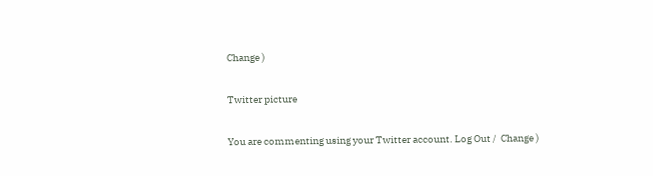Change )

Twitter picture

You are commenting using your Twitter account. Log Out /  Change )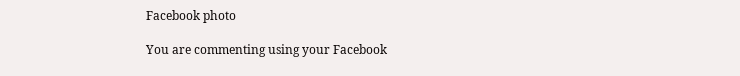Facebook photo

You are commenting using your Facebook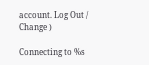account. Log Out /  Change )

Connecting to %s